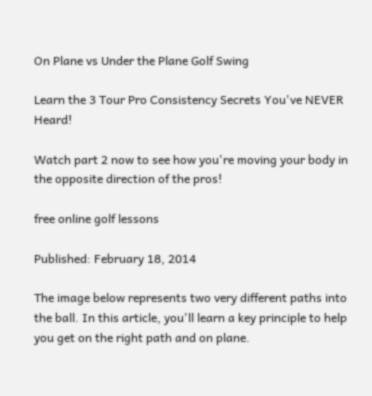On Plane vs Under the Plane Golf Swing

Learn the 3 Tour Pro Consistency Secrets You've NEVER Heard!

Watch part 2 now to see how you're moving your body in the opposite direction of the pros!

free online golf lessons

Published: February 18, 2014

The image below represents two very different paths into the ball. In this article, you'll learn a key principle to help you get on the right path and on plane.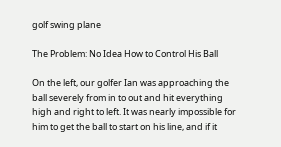golf swing plane

The Problem: No Idea How to Control His Ball

On the left, our golfer Ian was approaching the ball severely from in to out and hit everything high and right to left. It was nearly impossible for him to get the ball to start on his line, and if it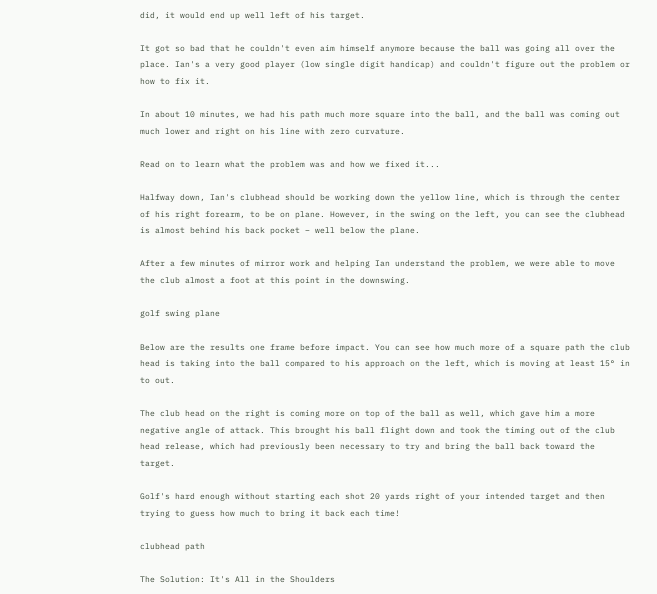did, it would end up well left of his target.

It got so bad that he couldn't even aim himself anymore because the ball was going all over the place. Ian's a very good player (low single digit handicap) and couldn't figure out the problem or how to fix it.

In about 10 minutes, we had his path much more square into the ball, and the ball was coming out much lower and right on his line with zero curvature.

Read on to learn what the problem was and how we fixed it...

Halfway down, Ian's clubhead should be working down the yellow line, which is through the center of his right forearm, to be on plane. However, in the swing on the left, you can see the clubhead is almost behind his back pocket – well below the plane.

After a few minutes of mirror work and helping Ian understand the problem, we were able to move the club almost a foot at this point in the downswing.

golf swing plane

Below are the results one frame before impact. You can see how much more of a square path the club head is taking into the ball compared to his approach on the left, which is moving at least 15° in to out.

The club head on the right is coming more on top of the ball as well, which gave him a more negative angle of attack. This brought his ball flight down and took the timing out of the club head release, which had previously been necessary to try and bring the ball back toward the target.

Golf's hard enough without starting each shot 20 yards right of your intended target and then trying to guess how much to bring it back each time!

clubhead path

The Solution: It's All in the Shoulders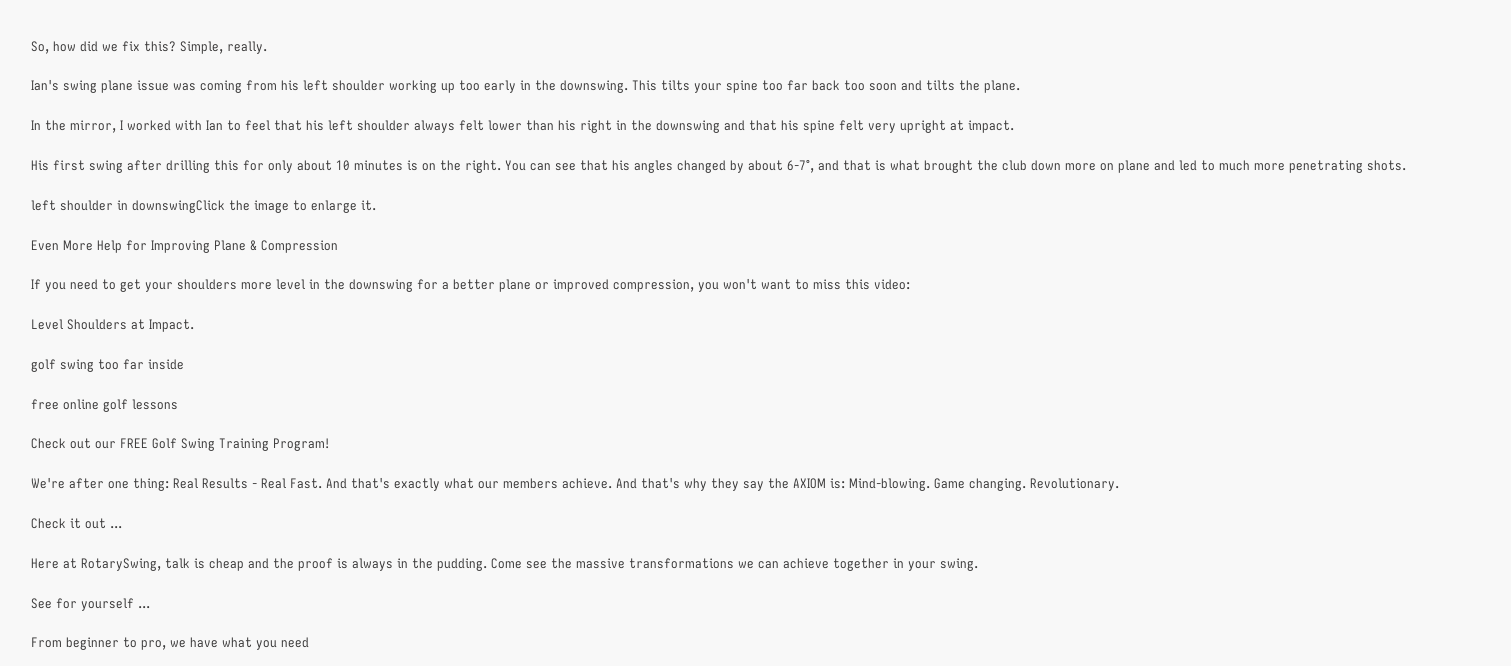So, how did we fix this? Simple, really.

Ian's swing plane issue was coming from his left shoulder working up too early in the downswing. This tilts your spine too far back too soon and tilts the plane.

In the mirror, I worked with Ian to feel that his left shoulder always felt lower than his right in the downswing and that his spine felt very upright at impact.

His first swing after drilling this for only about 10 minutes is on the right. You can see that his angles changed by about 6-7°, and that is what brought the club down more on plane and led to much more penetrating shots.

left shoulder in downswingClick the image to enlarge it.

Even More Help for Improving Plane & Compression

If you need to get your shoulders more level in the downswing for a better plane or improved compression, you won't want to miss this video:

Level Shoulders at Impact.

golf swing too far inside

free online golf lessons

Check out our FREE Golf Swing Training Program!

We're after one thing: Real Results - Real Fast. And that's exactly what our members achieve. And that's why they say the AXIOM is: Mind-blowing. Game changing. Revolutionary.

Check it out ...

Here at RotarySwing, talk is cheap and the proof is always in the pudding. Come see the massive transformations we can achieve together in your swing.

See for yourself ...

From beginner to pro, we have what you need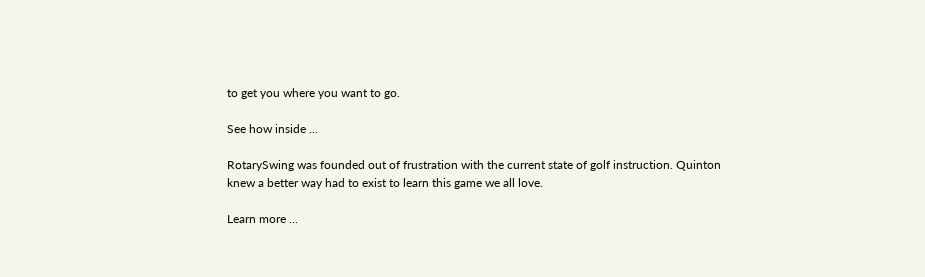to get you where you want to go.

See how inside ...

RotarySwing was founded out of frustration with the current state of golf instruction. Quinton knew a better way had to exist to learn this game we all love.

Learn more ...